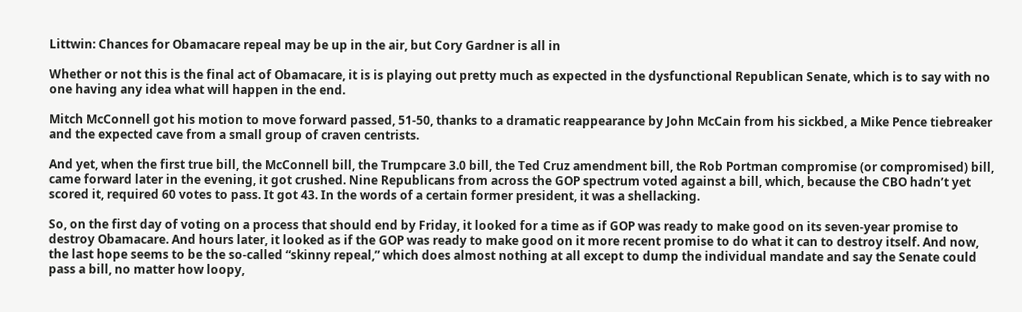Littwin: Chances for Obamacare repeal may be up in the air, but Cory Gardner is all in

Whether or not this is the final act of Obamacare, it is is playing out pretty much as expected in the dysfunctional Republican Senate, which is to say with no one having any idea what will happen in the end.

Mitch McConnell got his motion to move forward passed, 51-50, thanks to a dramatic reappearance by John McCain from his sickbed, a Mike Pence tiebreaker and the expected cave from a small group of craven centrists.

And yet, when the first true bill, the McConnell bill, the Trumpcare 3.0 bill, the Ted Cruz amendment bill, the Rob Portman compromise (or compromised) bill, came forward later in the evening, it got crushed. Nine Republicans from across the GOP spectrum voted against a bill, which, because the CBO hadn’t yet scored it, required 60 votes to pass. It got 43. In the words of a certain former president, it was a shellacking.

So, on the first day of voting on a process that should end by Friday, it looked for a time as if GOP was ready to make good on its seven-year promise to destroy Obamacare. And hours later, it looked as if the GOP was ready to make good on it more recent promise to do what it can to destroy itself. And now, the last hope seems to be the so-called “skinny repeal,” which does almost nothing at all except to dump the individual mandate and say the Senate could pass a bill, no matter how loopy,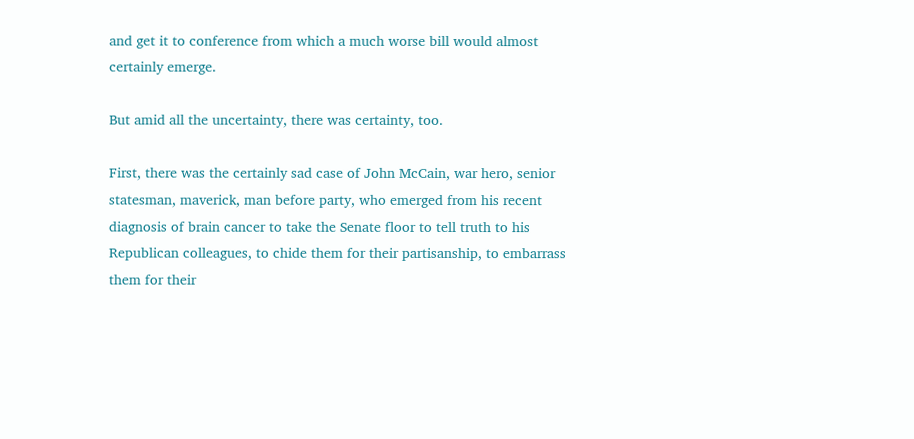and get it to conference from which a much worse bill would almost certainly emerge.

But amid all the uncertainty, there was certainty, too.

First, there was the certainly sad case of John McCain, war hero, senior statesman, maverick, man before party, who emerged from his recent diagnosis of brain cancer to take the Senate floor to tell truth to his Republican colleagues, to chide them for their partisanship, to embarrass them for their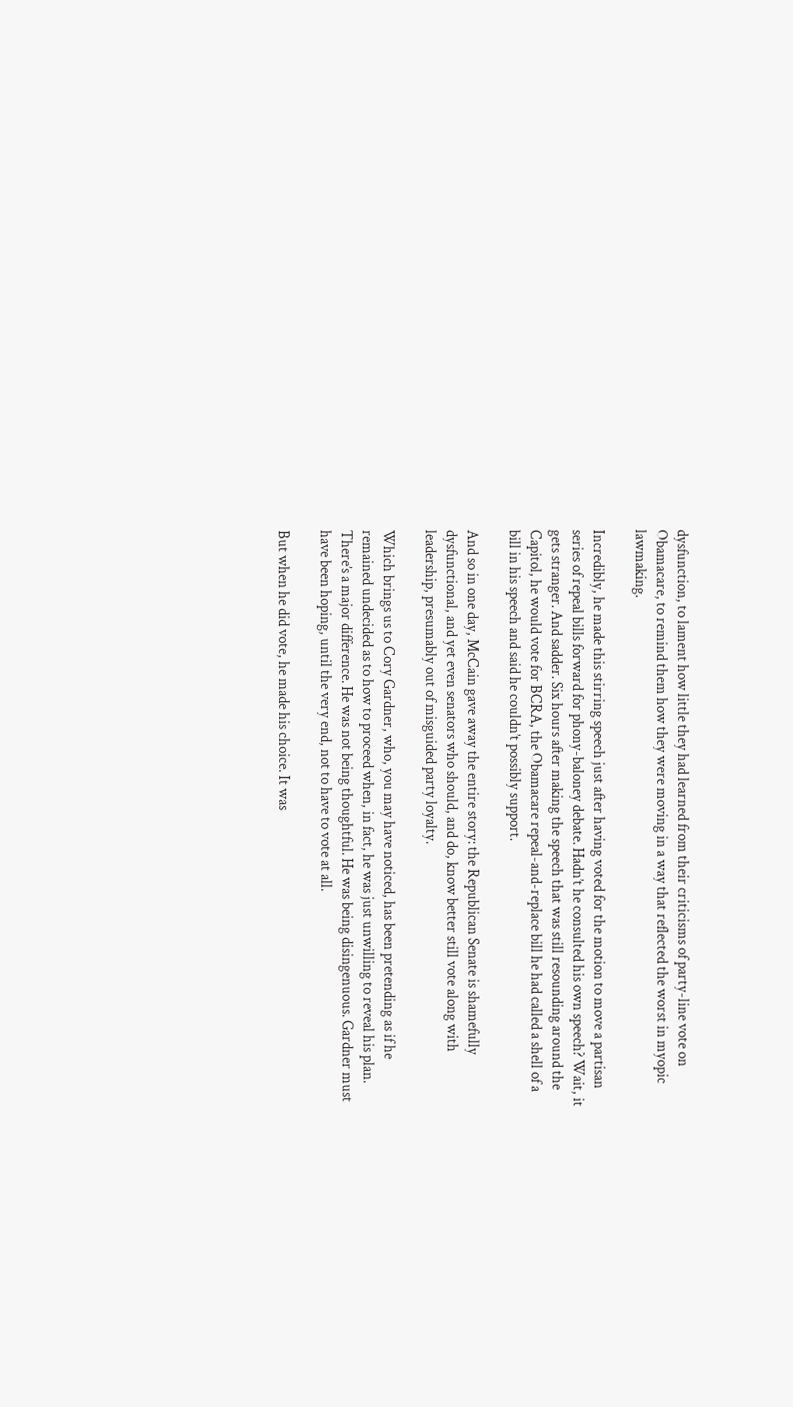dysfunction, to lament how little they had learned from their criticisms of party-line vote on Obamacare, to remind them how they were moving in a way that reflected the worst in myopic lawmaking.

Incredibly, he made this stirring speech just after having voted for the motion to move a partisan series of repeal bills forward for phony-baloney debate. Hadn’t he consulted his own speech? Wait, it gets stranger. And sadder. Six hours after making the speech that was still resounding around the Capitol, he would vote for BCRA, the Obamacare repeal-and-replace bill he had called a shell of a bill in his speech and said he couldn’t possibly support.

And so in one day, McCain gave away the entire story: the Republican Senate is shamefully dysfunctional, and yet even senators who should, and do, know better still vote along with leadership, presumably out of misguided party loyalty.

Which brings us to Cory Gardner, who, you may have noticed, has been pretending as if he remained undecided as to how to proceed when, in fact, he was just unwilling to reveal his plan. There’s a major difference. He was not being thoughtful. He was being disingenuous. Gardner must have been hoping, until the very end, not to have to vote at all.

But when he did vote, he made his choice. It was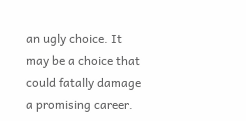an ugly choice. It may be a choice that could fatally damage a promising career.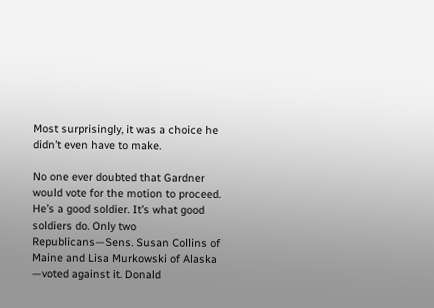Most surprisingly, it was a choice he didn’t even have to make.

No one ever doubted that Gardner would vote for the motion to proceed.  He’s a good soldier. It’s what good soldiers do. Only two Republicans—Sens. Susan Collins of Maine and Lisa Murkowski of Alaska —voted against it. Donald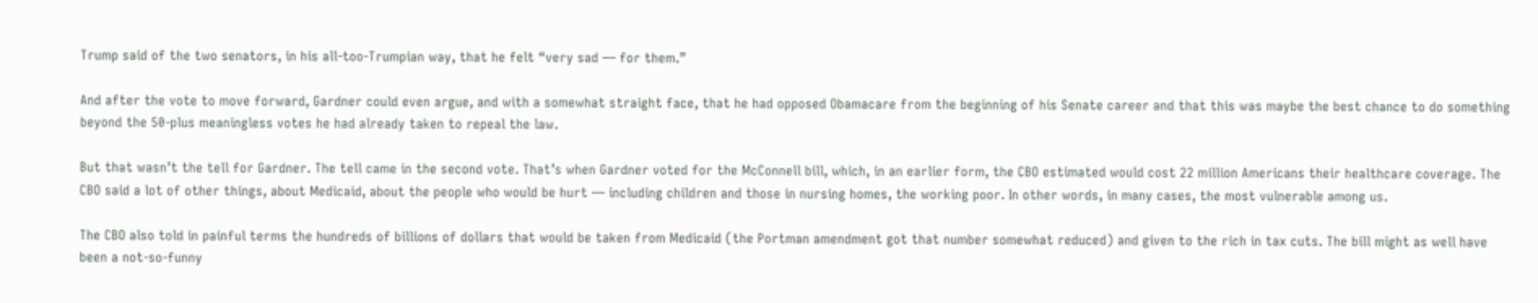Trump said of the two senators, in his all-too-Trumpian way, that he felt “very sad — for them.”

And after the vote to move forward, Gardner could even argue, and with a somewhat straight face, that he had opposed Obamacare from the beginning of his Senate career and that this was maybe the best chance to do something beyond the 50-plus meaningless votes he had already taken to repeal the law.

But that wasn’t the tell for Gardner. The tell came in the second vote. That’s when Gardner voted for the McConnell bill, which, in an earlier form, the CBO estimated would cost 22 million Americans their healthcare coverage. The CBO said a lot of other things, about Medicaid, about the people who would be hurt — including children and those in nursing homes, the working poor. In other words, in many cases, the most vulnerable among us.

The CBO also told in painful terms the hundreds of billions of dollars that would be taken from Medicaid (the Portman amendment got that number somewhat reduced) and given to the rich in tax cuts. The bill might as well have been a not-so-funny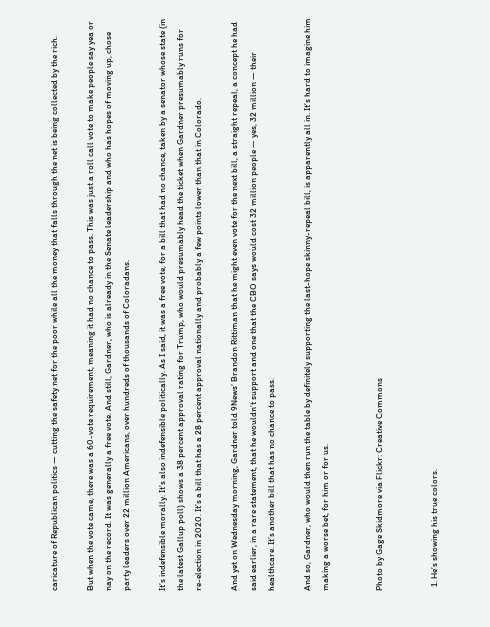caricature of Republican politics — cutting the safety net for the poor while all the money that falls through the net is being collected by the rich.

But when the vote came, there was a 60-vote requirement, meaning it had no chance to pass. This was just a roll call vote to make people say yea or nay on the record. It was generally a free vote. And still, Gardner, who is already in the Senate leadership and who has hopes of moving up, chose party leaders over 22 million Americans, over hundreds of thousands of Coloradans.

It’s indefensible morally. It’s also indefensible politically. As I said, it was a free vote, for a bill that had no chance, taken by a senator whose state (in the latest Gallup poll) shows a 38 percent approval rating for Trump, who would presumably head the ticket when Gardner presumably runs for re-election in 2020. It’s a bill that has a 28 percent approval nationally and probably a few points lower than that in Colorado.

And yet on Wednesday morning, Gardner told 9News’ Brandon Rittiman that he might even vote for the next bill, a straight repeal, a concept he had said earlier, in a rare statement, that he wouldn’t support and one that the CBO says would cost 32 million people — yes, 32 million — their healthcare. It’s another bill that has no chance to pass.

And so, Gardner, who would then run the table by definitely supporting the last-hope skinny-repeal bill, is apparently all in. It’s hard to imagine him making a worse bet, for him or for us.


Photo by Gage Skidmore via Flickr: Creative Commons


  1. He’s showing his true colors.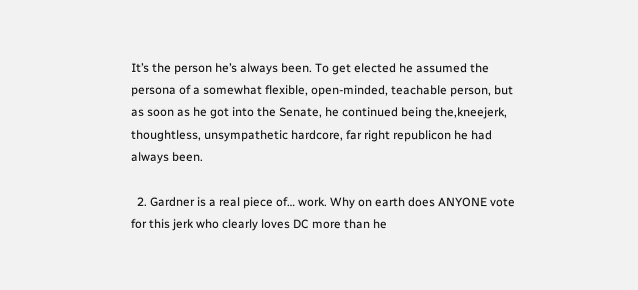It’s the person he’s always been. To get elected he assumed the persona of a somewhat flexible, open-minded, teachable person, but as soon as he got into the Senate, he continued being the,kneejerk, thoughtless, unsympathetic hardcore, far right republicon he had always been.

  2. Gardner is a real piece of… work. Why on earth does ANYONE vote for this jerk who clearly loves DC more than he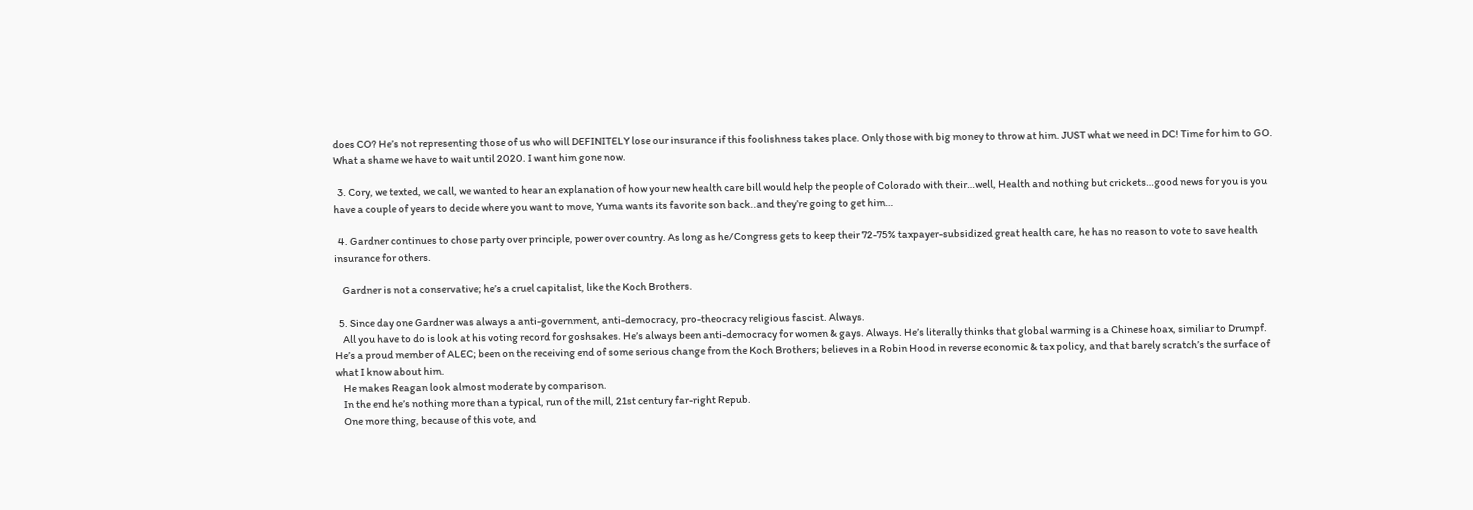does CO? He’s not representing those of us who will DEFINITELY lose our insurance if this foolishness takes place. Only those with big money to throw at him. JUST what we need in DC! Time for him to GO. What a shame we have to wait until 2020. I want him gone now.

  3. Cory, we texted, we call, we wanted to hear an explanation of how your new health care bill would help the people of Colorado with their…well, Health and nothing but crickets…good news for you is you have a couple of years to decide where you want to move, Yuma wants its favorite son back..and they’re going to get him…

  4. Gardner continues to chose party over principle, power over country. As long as he/Congress gets to keep their 72-75% taxpayer-subsidized great health care, he has no reason to vote to save health insurance for others.

    Gardner is not a conservative; he’s a cruel capitalist, like the Koch Brothers.

  5. Since day one Gardner was always a anti-government, anti-democracy, pro-theocracy religious fascist. Always.
    All you have to do is look at his voting record for goshsakes. He’s always been anti-democracy for women & gays. Always. He’s literally thinks that global warming is a Chinese hoax, similiar to Drumpf. He’s a proud member of ALEC; been on the receiving end of some serious change from the Koch Brothers; believes in a Robin Hood in reverse economic & tax policy, and that barely scratch’s the surface of what I know about him.
    He makes Reagan look almost moderate by comparison.
    In the end he’s nothing more than a typical, run of the mill, 21st century far-right Repub.
    One more thing, because of this vote, and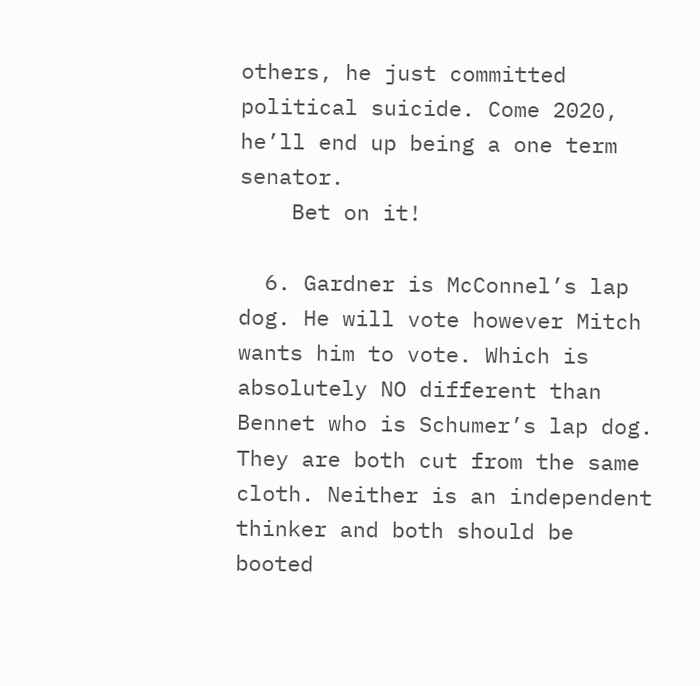others, he just committed political suicide. Come 2020, he’ll end up being a one term senator.
    Bet on it!

  6. Gardner is McConnel’s lap dog. He will vote however Mitch wants him to vote. Which is absolutely NO different than Bennet who is Schumer’s lap dog. They are both cut from the same cloth. Neither is an independent thinker and both should be booted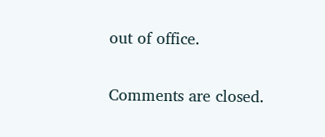out of office.

Comments are closed.